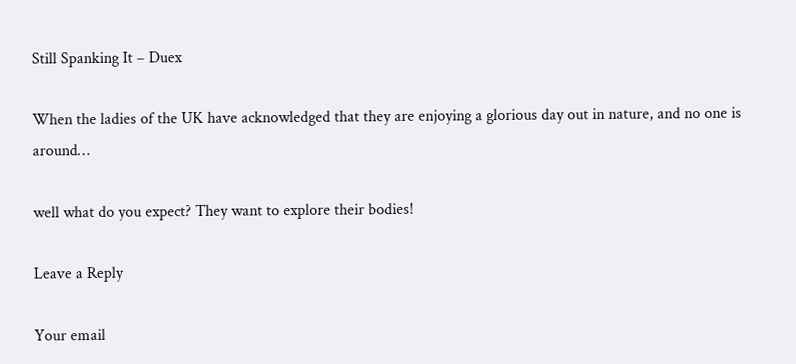Still Spanking It – Duex

When the ladies of the UK have acknowledged that they are enjoying a glorious day out in nature, and no one is around…

well what do you expect? They want to explore their bodies!

Leave a Reply

Your email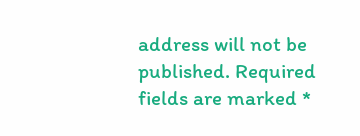address will not be published. Required fields are marked *